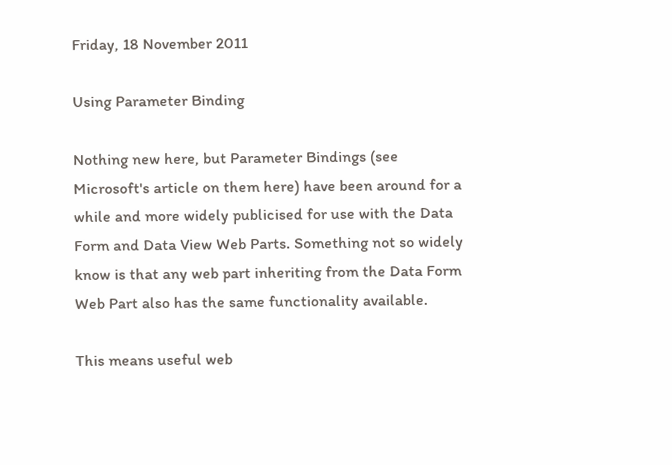Friday, 18 November 2011

Using Parameter Binding

Nothing new here, but Parameter Bindings (see Microsoft's article on them here) have been around for a while and more widely publicised for use with the Data Form and Data View Web Parts. Something not so widely know is that any web part inheriting from the Data Form Web Part also has the same functionality available.

This means useful web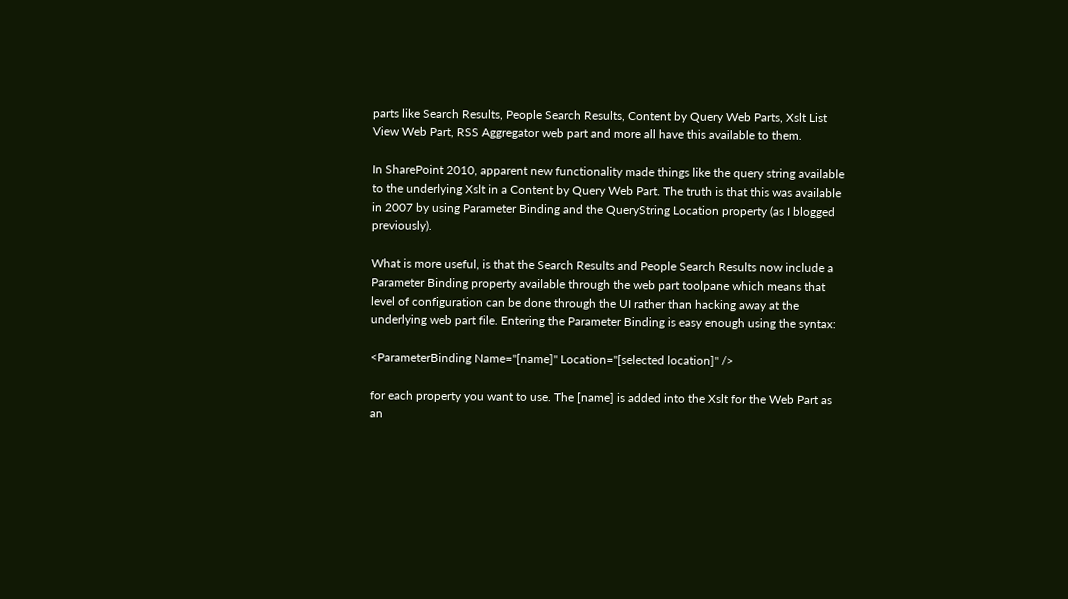parts like Search Results, People Search Results, Content by Query Web Parts, Xslt List View Web Part, RSS Aggregator web part and more all have this available to them.

In SharePoint 2010, apparent new functionality made things like the query string available to the underlying Xslt in a Content by Query Web Part. The truth is that this was available in 2007 by using Parameter Binding and the QueryString Location property (as I blogged previously).

What is more useful, is that the Search Results and People Search Results now include a Parameter Binding property available through the web part toolpane which means that level of configuration can be done through the UI rather than hacking away at the underlying web part file. Entering the Parameter Binding is easy enough using the syntax:

<ParameterBinding Name="[name]" Location="[selected location]" />

for each property you want to use. The [name] is added into the Xslt for the Web Part as an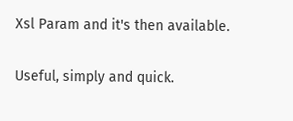Xsl Param and it's then available.

Useful, simply and quick.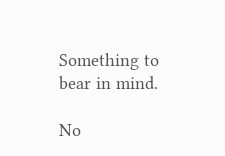Something to bear in mind.

No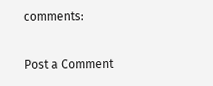comments:

Post a Comment